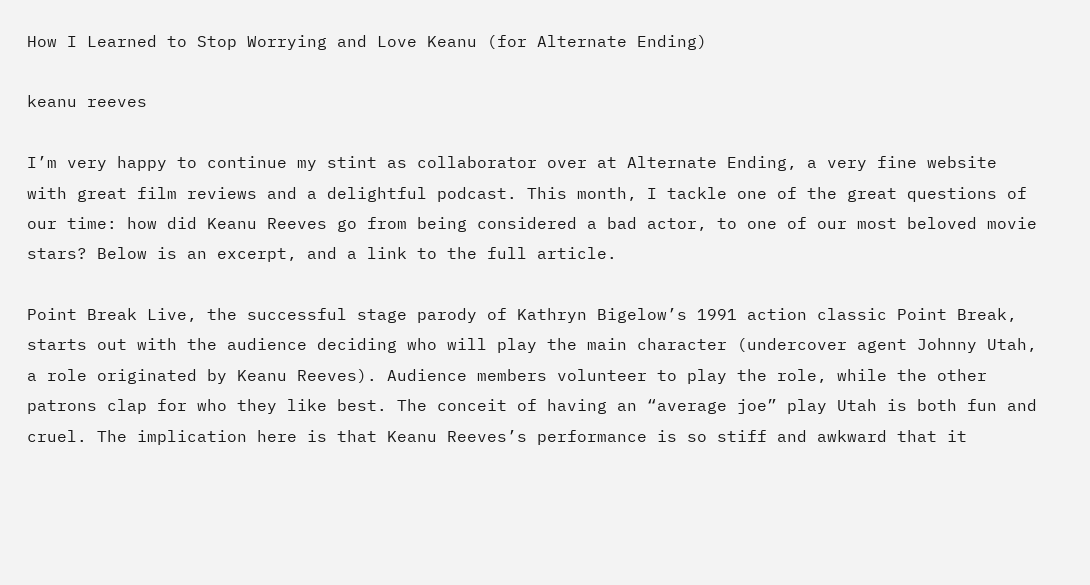How I Learned to Stop Worrying and Love Keanu (for Alternate Ending)

keanu reeves

I’m very happy to continue my stint as collaborator over at Alternate Ending, a very fine website with great film reviews and a delightful podcast. This month, I tackle one of the great questions of our time: how did Keanu Reeves go from being considered a bad actor, to one of our most beloved movie stars? Below is an excerpt, and a link to the full article.

Point Break Live, the successful stage parody of Kathryn Bigelow’s 1991 action classic Point Break, starts out with the audience deciding who will play the main character (undercover agent Johnny Utah, a role originated by Keanu Reeves). Audience members volunteer to play the role, while the other patrons clap for who they like best. The conceit of having an “average joe” play Utah is both fun and cruel. The implication here is that Keanu Reeves’s performance is so stiff and awkward that it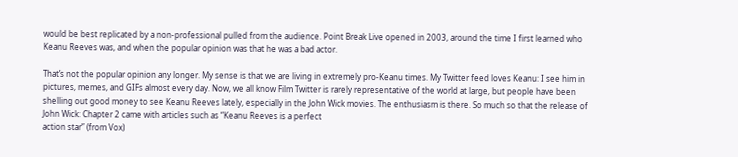would be best replicated by a non-professional pulled from the audience. Point Break Live opened in 2003, around the time I first learned who Keanu Reeves was, and when the popular opinion was that he was a bad actor.

That’s not the popular opinion any longer. My sense is that we are living in extremely pro-Keanu times. My Twitter feed loves Keanu: I see him in pictures, memes, and GIFs almost every day. Now, we all know Film Twitter is rarely representative of the world at large, but people have been shelling out good money to see Keanu Reeves lately, especially in the John Wick movies. The enthusiasm is there. So much so that the release of John Wick: Chapter 2 came with articles such as “Keanu Reeves is a perfect
action star” (from Vox)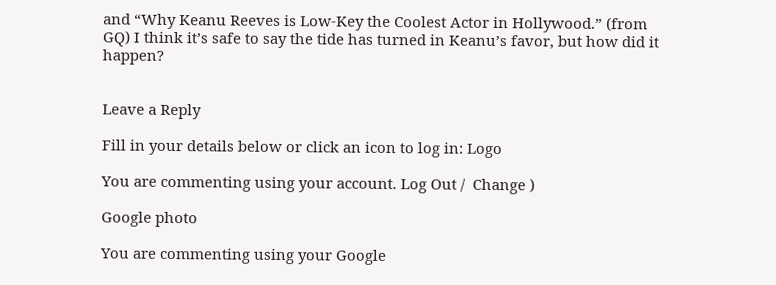and “Why Keanu Reeves is Low-Key the Coolest Actor in Hollywood.” (from GQ) I think it’s safe to say the tide has turned in Keanu’s favor, but how did it happen?


Leave a Reply

Fill in your details below or click an icon to log in: Logo

You are commenting using your account. Log Out /  Change )

Google photo

You are commenting using your Google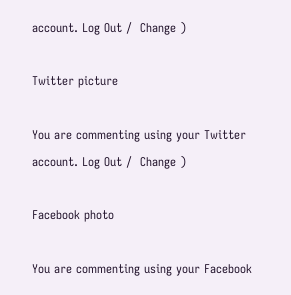account. Log Out /  Change )

Twitter picture

You are commenting using your Twitter account. Log Out /  Change )

Facebook photo

You are commenting using your Facebook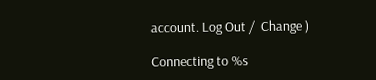account. Log Out /  Change )

Connecting to %s